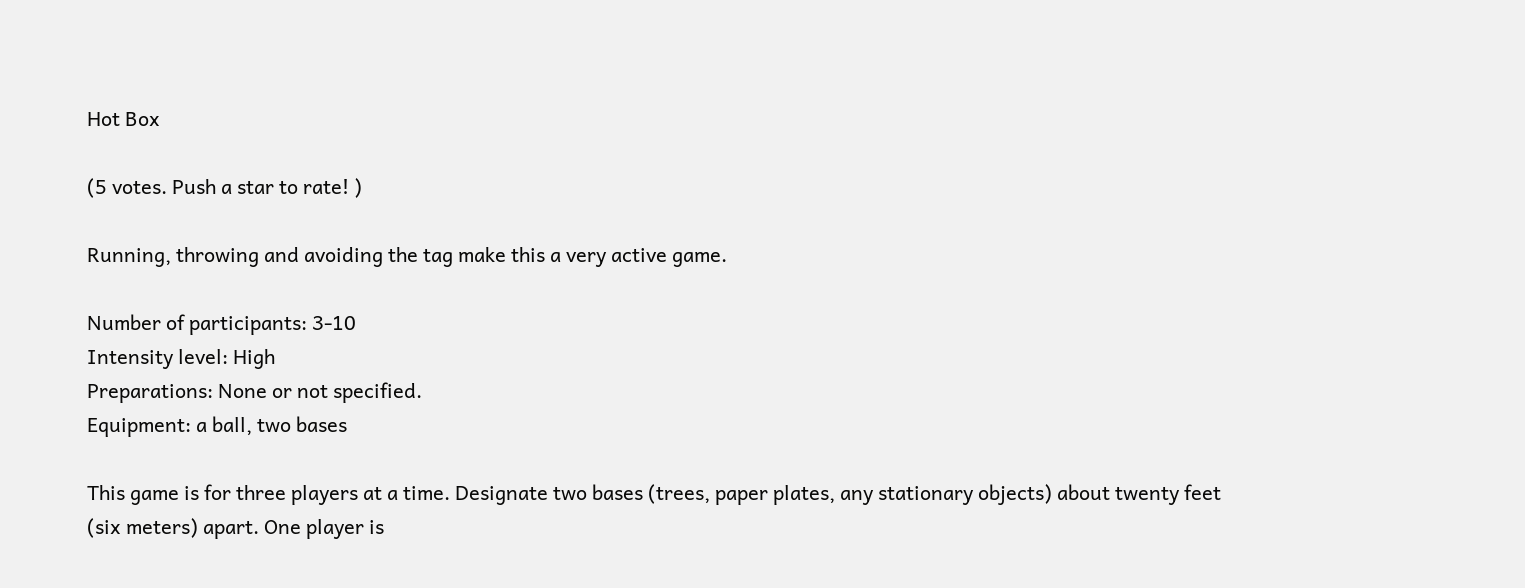Hot Box

(5 votes. Push a star to rate! )

Running, throwing and avoiding the tag make this a very active game.

Number of participants: 3-10
Intensity level: High
Preparations: None or not specified.
Equipment: a ball, two bases

This game is for three players at a time. Designate two bases (trees, paper plates, any stationary objects) about twenty feet (six meters) apart. One player is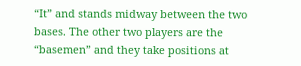“It” and stands midway between the two bases. The other two players are the “basemen” and they take positions at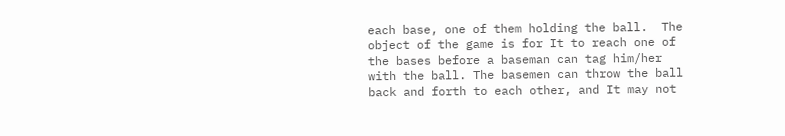each base, one of them holding the ball.  The object of the game is for It to reach one of the bases before a baseman can tag him/her with the ball. The basemen can throw the ball back and forth to each other, and It may not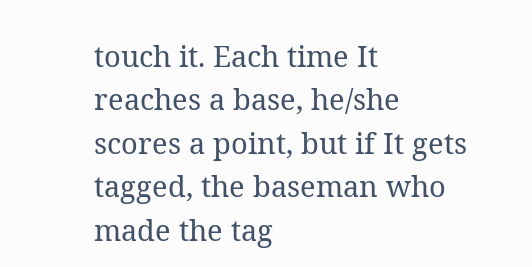touch it. Each time It reaches a base, he/she scores a point, but if It gets tagged, the baseman who made the tag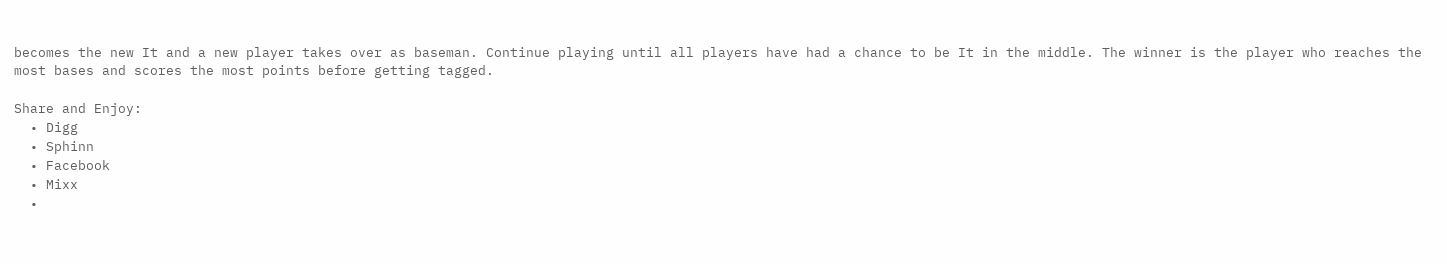becomes the new It and a new player takes over as baseman. Continue playing until all players have had a chance to be It in the middle. The winner is the player who reaches the most bases and scores the most points before getting tagged.

Share and Enjoy:
  • Digg
  • Sphinn
  • Facebook
  • Mixx
  •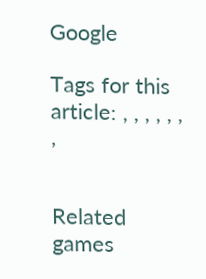Google

Tags for this article: , , , , , , ,


Related games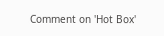Comment on 'Hot Box'